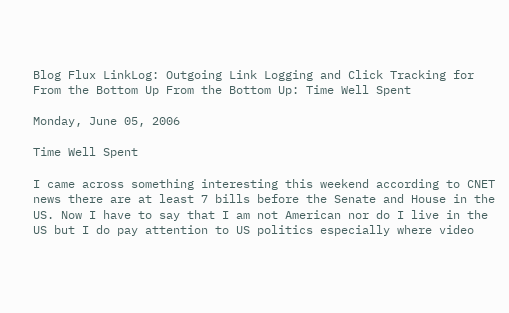Blog Flux LinkLog: Outgoing Link Logging and Click Tracking for From the Bottom Up From the Bottom Up: Time Well Spent

Monday, June 05, 2006

Time Well Spent

I came across something interesting this weekend according to CNET news there are at least 7 bills before the Senate and House in the US. Now I have to say that I am not American nor do I live in the US but I do pay attention to US politics especially where video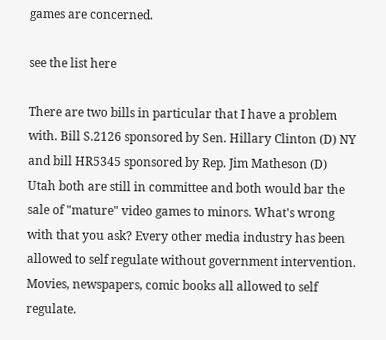games are concerned.

see the list here

There are two bills in particular that I have a problem with. Bill S.2126 sponsored by Sen. Hillary Clinton (D) NY and bill HR5345 sponsored by Rep. Jim Matheson (D) Utah both are still in committee and both would bar the sale of "mature" video games to minors. What's wrong with that you ask? Every other media industry has been allowed to self regulate without government intervention. Movies, newspapers, comic books all allowed to self regulate.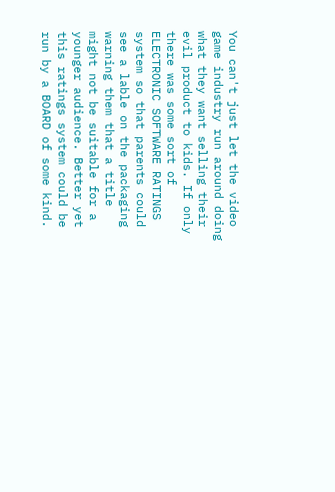You can't just let the video game industry run around doing what they want selling their evil product to kids. If only there was some sort of ELECTRONIC SOFTWARE RATINGS system so that parents could see a lable on the packaging warning them that a title might not be suitable for a younger audience. Better yet this ratings system could be run by a BOARD of some kind.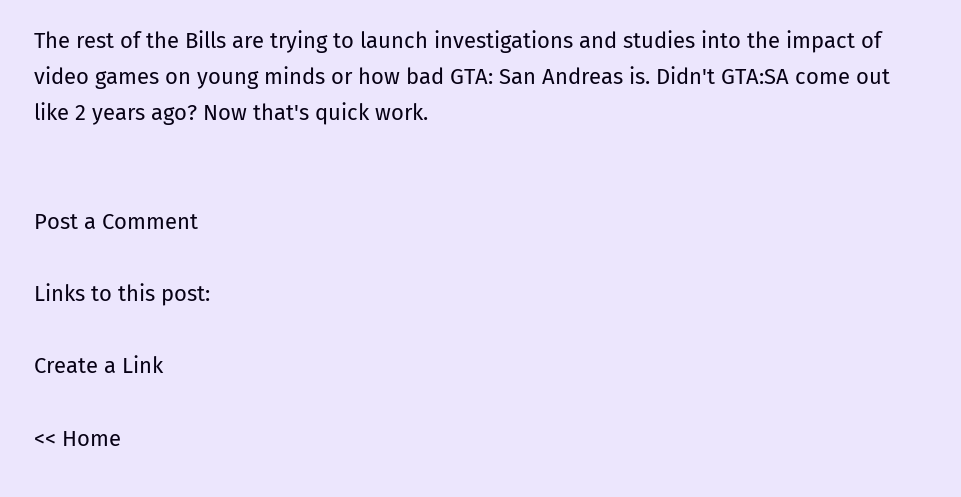The rest of the Bills are trying to launch investigations and studies into the impact of video games on young minds or how bad GTA: San Andreas is. Didn't GTA:SA come out like 2 years ago? Now that's quick work.


Post a Comment

Links to this post:

Create a Link

<< Home